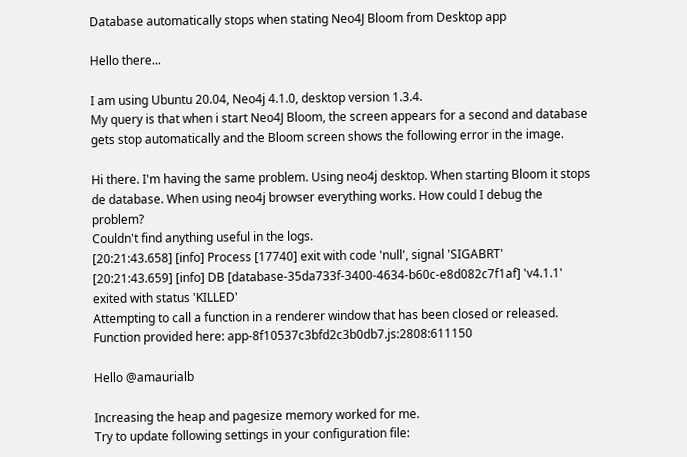Database automatically stops when stating Neo4J Bloom from Desktop app

Hello there...

I am using Ubuntu 20.04, Neo4j 4.1.0, desktop version 1.3.4.
My query is that when i start Neo4J Bloom, the screen appears for a second and database gets stop automatically and the Bloom screen shows the following error in the image.

Hi there. I'm having the same problem. Using neo4j desktop. When starting Bloom it stops de database. When using neo4j browser everything works. How could I debug the problem?
Couldn't find anything useful in the logs.
[20:21:43.658] [info] Process [17740] exit with code 'null', signal 'SIGABRT'
[20:21:43.659] [info] DB [database-35da733f-3400-4634-b60c-e8d082c7f1af] 'v4.1.1' exited with status 'KILLED'
Attempting to call a function in a renderer window that has been closed or released.
Function provided here: app-8f10537c3bfd2c3b0db7.js:2808:611150

Hello @amaurialb

Increasing the heap and pagesize memory worked for me.
Try to update following settings in your configuration file: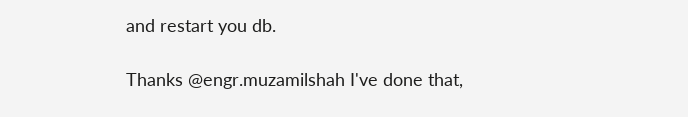and restart you db.

Thanks @engr.muzamilshah I've done that,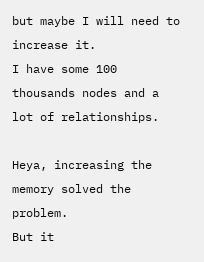but maybe I will need to increase it.
I have some 100 thousands nodes and a lot of relationships.

Heya, increasing the memory solved the problem.
But it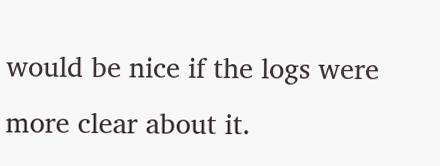would be nice if the logs were more clear about it.